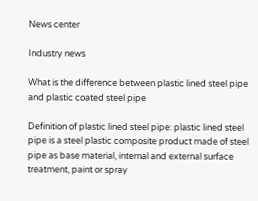News center

Industry news

What is the difference between plastic lined steel pipe and plastic coated steel pipe

Definition of plastic lined steel pipe: plastic lined steel pipe is a steel plastic composite product made of steel pipe as base material, internal and external surface treatment, paint or spray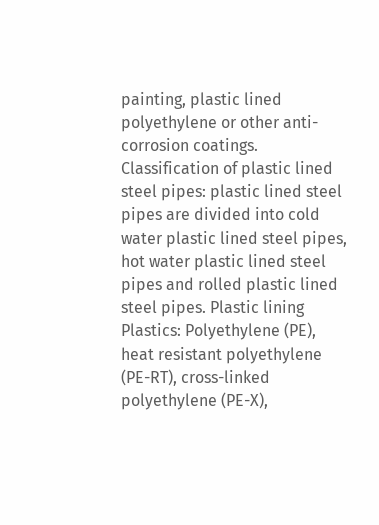painting, plastic lined polyethylene or other anti-corrosion coatings. Classification of plastic lined steel pipes: plastic lined steel pipes are divided into cold water plastic lined steel pipes, hot water plastic lined steel pipes and rolled plastic lined steel pipes. Plastic lining Plastics: Polyethylene (PE), heat resistant polyethylene (PE-RT), cross-linked polyethylene (PE-X),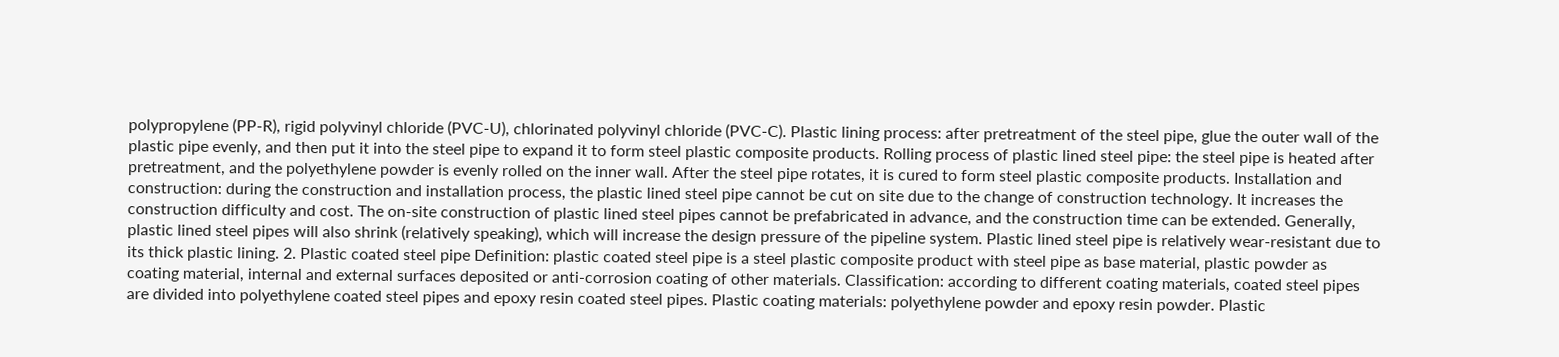polypropylene (PP-R), rigid polyvinyl chloride (PVC-U), chlorinated polyvinyl chloride (PVC-C). Plastic lining process: after pretreatment of the steel pipe, glue the outer wall of the plastic pipe evenly, and then put it into the steel pipe to expand it to form steel plastic composite products. Rolling process of plastic lined steel pipe: the steel pipe is heated after pretreatment, and the polyethylene powder is evenly rolled on the inner wall. After the steel pipe rotates, it is cured to form steel plastic composite products. Installation and construction: during the construction and installation process, the plastic lined steel pipe cannot be cut on site due to the change of construction technology. It increases the construction difficulty and cost. The on-site construction of plastic lined steel pipes cannot be prefabricated in advance, and the construction time can be extended. Generally, plastic lined steel pipes will also shrink (relatively speaking), which will increase the design pressure of the pipeline system. Plastic lined steel pipe is relatively wear-resistant due to its thick plastic lining. 2. Plastic coated steel pipe Definition: plastic coated steel pipe is a steel plastic composite product with steel pipe as base material, plastic powder as coating material, internal and external surfaces deposited or anti-corrosion coating of other materials. Classification: according to different coating materials, coated steel pipes are divided into polyethylene coated steel pipes and epoxy resin coated steel pipes. Plastic coating materials: polyethylene powder and epoxy resin powder. Plastic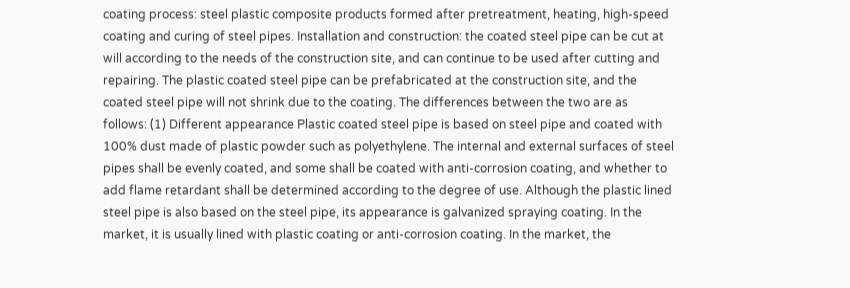coating process: steel plastic composite products formed after pretreatment, heating, high-speed coating and curing of steel pipes. Installation and construction: the coated steel pipe can be cut at will according to the needs of the construction site, and can continue to be used after cutting and repairing. The plastic coated steel pipe can be prefabricated at the construction site, and the coated steel pipe will not shrink due to the coating. The differences between the two are as follows: (1) Different appearance Plastic coated steel pipe is based on steel pipe and coated with 100% dust made of plastic powder such as polyethylene. The internal and external surfaces of steel pipes shall be evenly coated, and some shall be coated with anti-corrosion coating, and whether to add flame retardant shall be determined according to the degree of use. Although the plastic lined steel pipe is also based on the steel pipe, its appearance is galvanized spraying coating. In the market, it is usually lined with plastic coating or anti-corrosion coating. In the market, the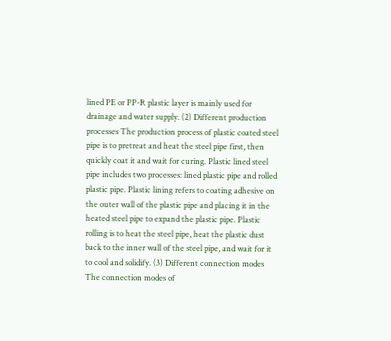lined PE or PP-R plastic layer is mainly used for drainage and water supply. (2) Different production processes The production process of plastic coated steel pipe is to pretreat and heat the steel pipe first, then quickly coat it and wait for curing. Plastic lined steel pipe includes two processes: lined plastic pipe and rolled plastic pipe. Plastic lining refers to coating adhesive on the outer wall of the plastic pipe and placing it in the heated steel pipe to expand the plastic pipe. Plastic rolling is to heat the steel pipe, heat the plastic dust back to the inner wall of the steel pipe, and wait for it to cool and solidify. (3) Different connection modes The connection modes of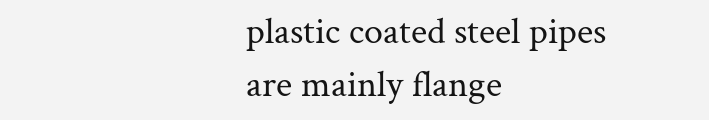plastic coated steel pipes are mainly flange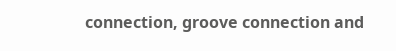connection, groove connection and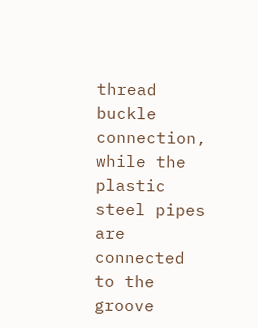thread buckle connection, while the plastic steel pipes are connected to the groove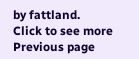by fattland.
Click to see more
Previous page